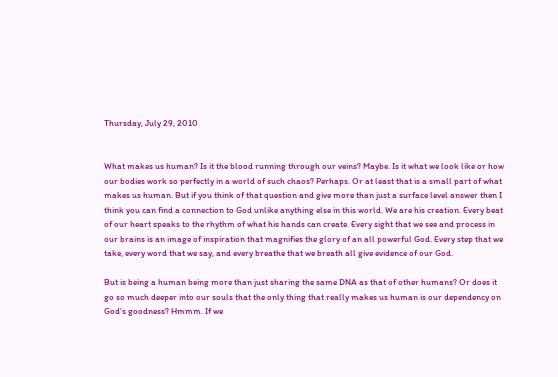Thursday, July 29, 2010


What makes us human? Is it the blood running through our veins? Maybe. Is it what we look like or how our bodies work so perfectly in a world of such chaos? Perhaps. Or at least that is a small part of what makes us human. But if you think of that question and give more than just a surface level answer then I think you can find a connection to God unlike anything else in this world. We are his creation. Every beat of our heart speaks to the rhythm of what his hands can create. Every sight that we see and process in our brains is an image of inspiration that magnifies the glory of an all powerful God. Every step that we take, every word that we say, and every breathe that we breath all give evidence of our God.

But is being a human being more than just sharing the same DNA as that of other humans? Or does it go so much deeper into our souls that the only thing that really makes us human is our dependency on God’s goodness? Hmmm. If we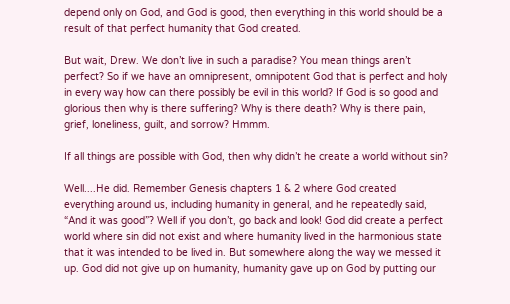depend only on God, and God is good, then everything in this world should be a result of that perfect humanity that God created.

But wait, Drew. We don’t live in such a paradise? You mean things aren’t perfect? So if we have an omnipresent, omnipotent God that is perfect and holy in every way how can there possibly be evil in this world? If God is so good and glorious then why is there suffering? Why is there death? Why is there pain, grief, loneliness, guilt, and sorrow? Hmmm.

If all things are possible with God, then why didn’t he create a world without sin?

Well....He did. Remember Genesis chapters 1 & 2 where God created everything around us, including humanity in general, and he repeatedly said, “And it was good”? Well if you don’t, go back and look! God did create a perfect world where sin did not exist and where humanity lived in the harmonious state that it was intended to be lived in. But somewhere along the way we messed it up. God did not give up on humanity, humanity gave up on God by putting our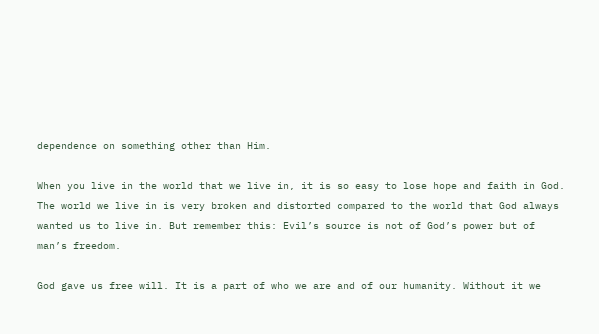dependence on something other than Him.

When you live in the world that we live in, it is so easy to lose hope and faith in God. The world we live in is very broken and distorted compared to the world that God always wanted us to live in. But remember this: Evil’s source is not of God’s power but of man’s freedom.

God gave us free will. It is a part of who we are and of our humanity. Without it we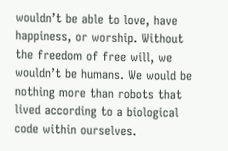wouldn’t be able to love, have happiness, or worship. Without the freedom of free will, we wouldn’t be humans. We would be nothing more than robots that lived according to a biological code within ourselves.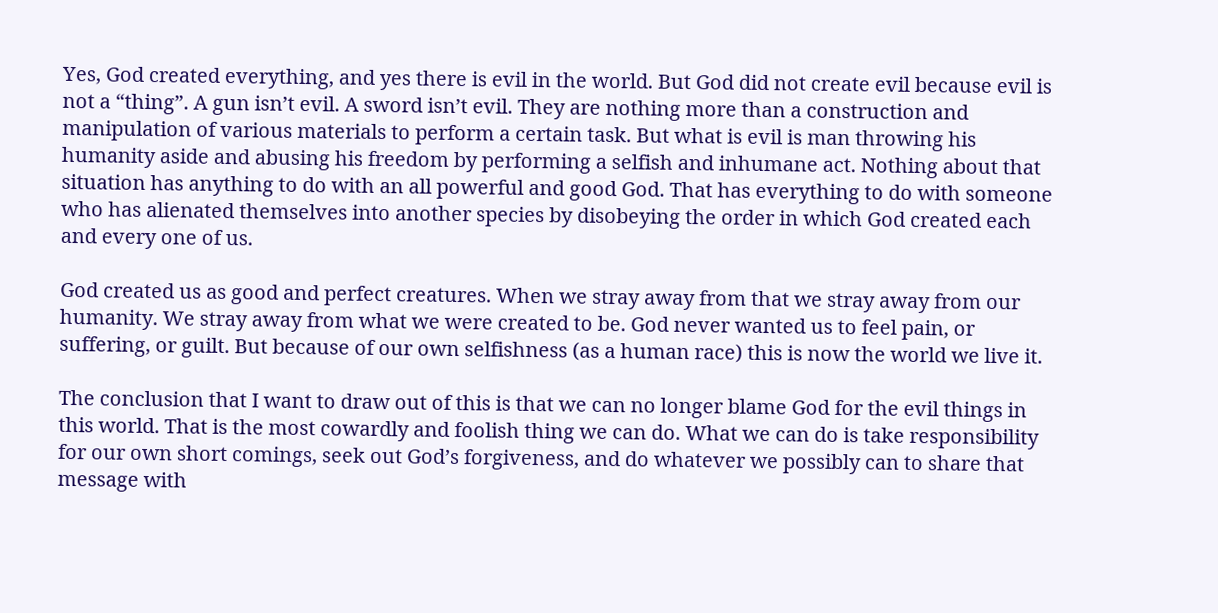Yes, God created everything, and yes there is evil in the world. But God did not create evil because evil is not a “thing”. A gun isn’t evil. A sword isn’t evil. They are nothing more than a construction and manipulation of various materials to perform a certain task. But what is evil is man throwing his humanity aside and abusing his freedom by performing a selfish and inhumane act. Nothing about that situation has anything to do with an all powerful and good God. That has everything to do with someone who has alienated themselves into another species by disobeying the order in which God created each and every one of us.

God created us as good and perfect creatures. When we stray away from that we stray away from our humanity. We stray away from what we were created to be. God never wanted us to feel pain, or suffering, or guilt. But because of our own selfishness (as a human race) this is now the world we live it.

The conclusion that I want to draw out of this is that we can no longer blame God for the evil things in this world. That is the most cowardly and foolish thing we can do. What we can do is take responsibility for our own short comings, seek out God’s forgiveness, and do whatever we possibly can to share that message with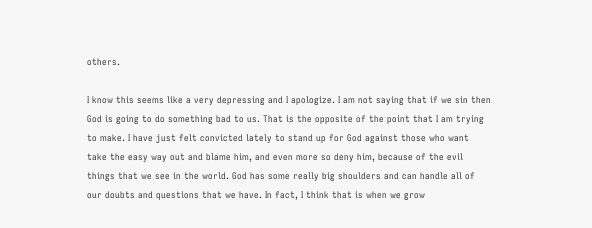others.

I know this seems like a very depressing and I apologize. I am not saying that if we sin then God is going to do something bad to us. That is the opposite of the point that I am trying to make. I have just felt convicted lately to stand up for God against those who want take the easy way out and blame him, and even more so deny him, because of the evil things that we see in the world. God has some really big shoulders and can handle all of our doubts and questions that we have. In fact, I think that is when we grow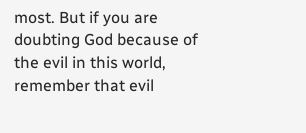most. But if you are doubting God because of the evil in this world, remember that evil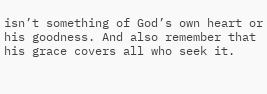isn’t something of God’s own heart or his goodness. And also remember that his grace covers all who seek it.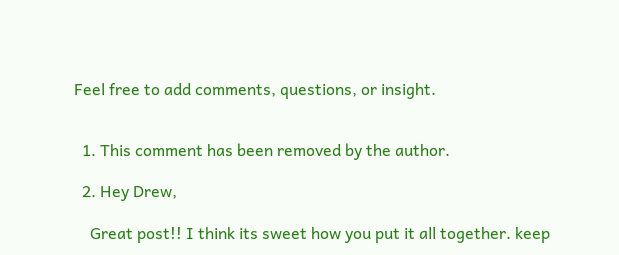Feel free to add comments, questions, or insight.


  1. This comment has been removed by the author.

  2. Hey Drew,

    Great post!! I think its sweet how you put it all together. keep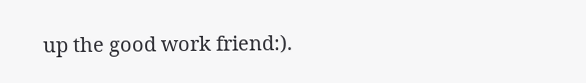up the good work friend:).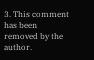3. This comment has been removed by the author.